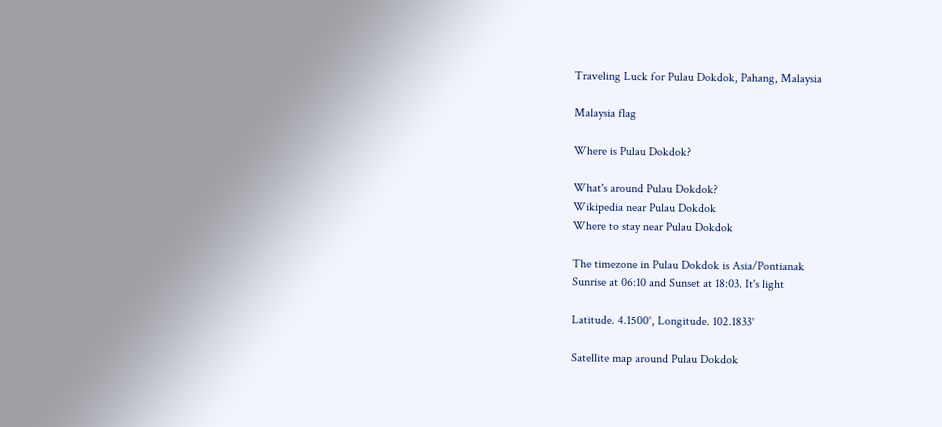Traveling Luck for Pulau Dokdok, Pahang, Malaysia

Malaysia flag

Where is Pulau Dokdok?

What's around Pulau Dokdok?
Wikipedia near Pulau Dokdok
Where to stay near Pulau Dokdok

The timezone in Pulau Dokdok is Asia/Pontianak
Sunrise at 06:10 and Sunset at 18:03. It's light

Latitude. 4.1500°, Longitude. 102.1833°

Satellite map around Pulau Dokdok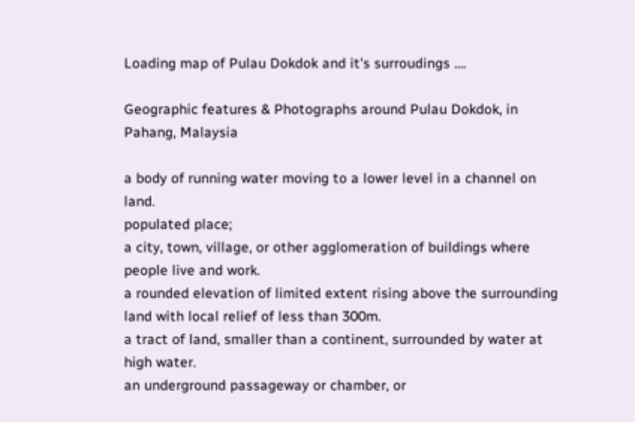Loading map of Pulau Dokdok and it's surroudings ....

Geographic features & Photographs around Pulau Dokdok, in Pahang, Malaysia

a body of running water moving to a lower level in a channel on land.
populated place;
a city, town, village, or other agglomeration of buildings where people live and work.
a rounded elevation of limited extent rising above the surrounding land with local relief of less than 300m.
a tract of land, smaller than a continent, surrounded by water at high water.
an underground passageway or chamber, or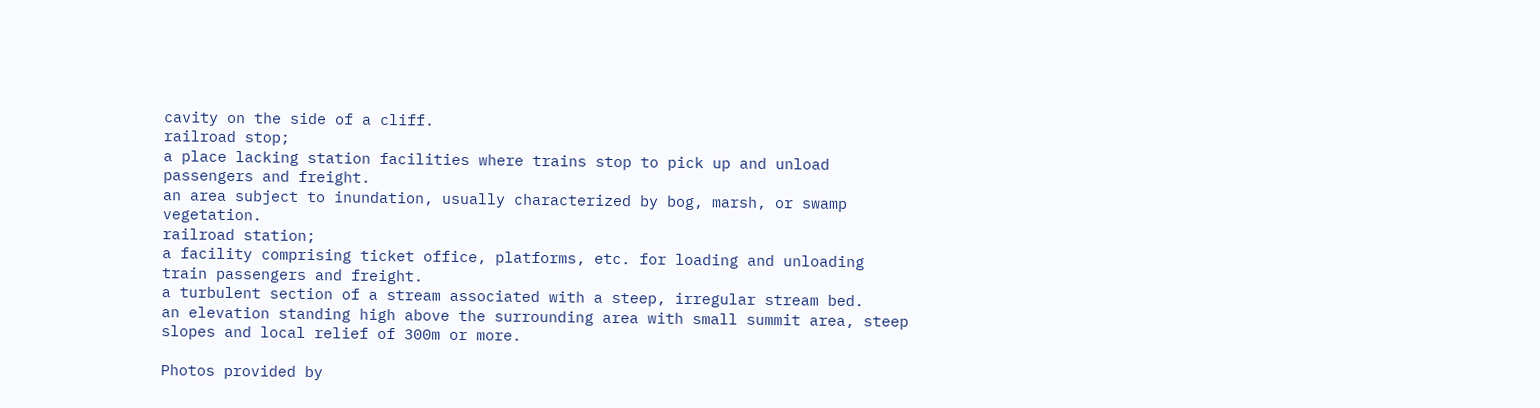cavity on the side of a cliff.
railroad stop;
a place lacking station facilities where trains stop to pick up and unload passengers and freight.
an area subject to inundation, usually characterized by bog, marsh, or swamp vegetation.
railroad station;
a facility comprising ticket office, platforms, etc. for loading and unloading train passengers and freight.
a turbulent section of a stream associated with a steep, irregular stream bed.
an elevation standing high above the surrounding area with small summit area, steep slopes and local relief of 300m or more.

Photos provided by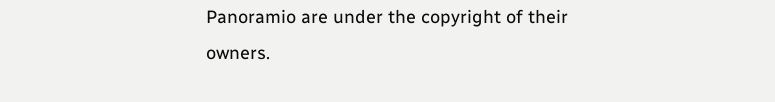Panoramio are under the copyright of their owners.